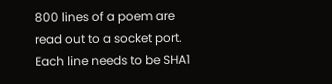800 lines of a poem are read out to a socket port. Each line needs to be SHA1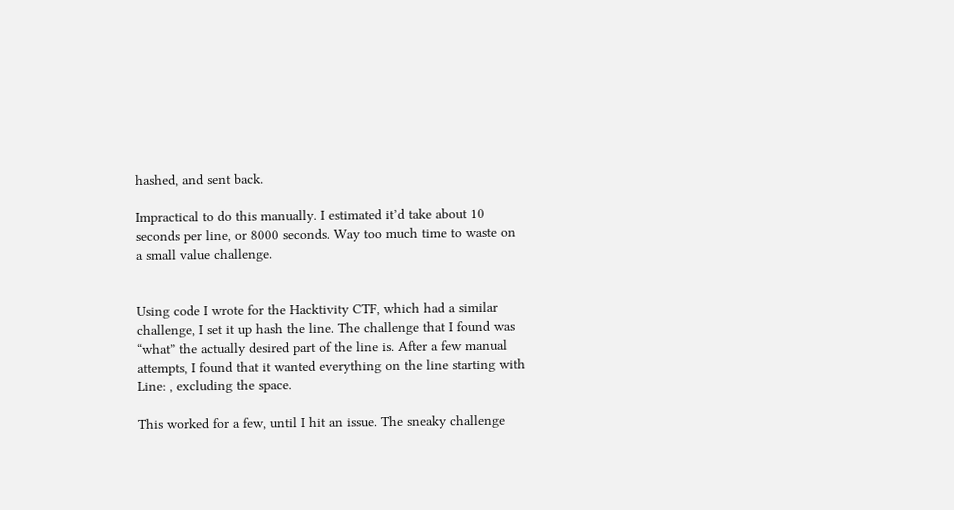hashed, and sent back.

Impractical to do this manually. I estimated it’d take about 10 seconds per line, or 8000 seconds. Way too much time to waste on a small value challenge.


Using code I wrote for the Hacktivity CTF, which had a similar challenge, I set it up hash the line. The challenge that I found was “what” the actually desired part of the line is. After a few manual attempts, I found that it wanted everything on the line starting with Line: , excluding the space.

This worked for a few, until I hit an issue. The sneaky challenge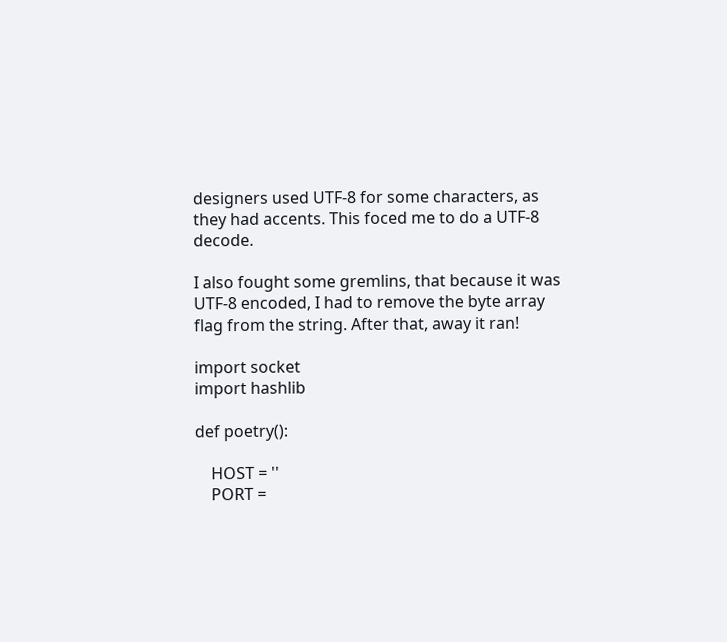designers used UTF-8 for some characters, as they had accents. This foced me to do a UTF-8 decode.

I also fought some gremlins, that because it was UTF-8 encoded, I had to remove the byte array flag from the string. After that, away it ran!

import socket
import hashlib

def poetry():

    HOST = ''
    PORT =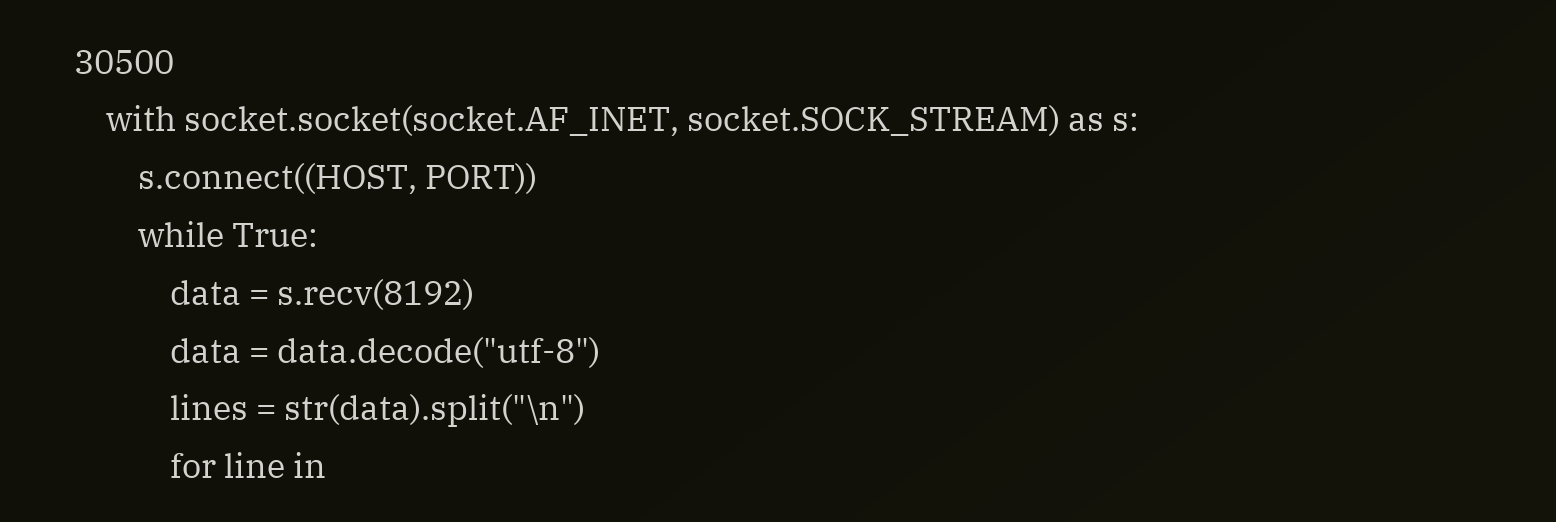30500
    with socket.socket(socket.AF_INET, socket.SOCK_STREAM) as s:
        s.connect((HOST, PORT))
        while True:
            data = s.recv(8192)
            data = data.decode("utf-8")
            lines = str(data).split("\n")
            for line in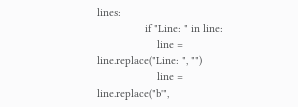lines:
                if "Line: " in line:
                    line = line.replace("Line: ", "")
                    line = line.replace("b'",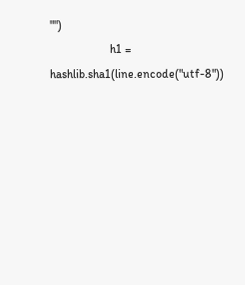"")
                    h1 = hashlib.sha1(line.encode("utf-8"))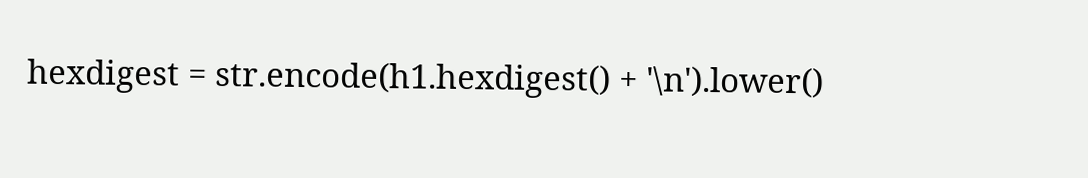hexdigest = str.encode(h1.hexdigest() + '\n').lower()